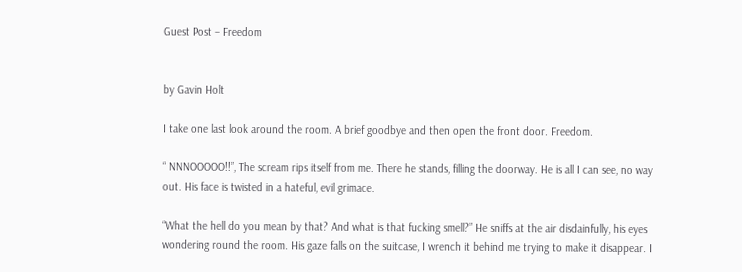Guest Post – Freedom


by Gavin Holt

I take one last look around the room. A brief goodbye and then open the front door. Freedom.

“ NNNOOOOO!!”, The scream rips itself from me. There he stands, filling the doorway. He is all I can see, no way out. His face is twisted in a hateful, evil grimace.

“What the hell do you mean by that? And what is that fucking smell?” He sniffs at the air disdainfully, his eyes wondering round the room. His gaze falls on the suitcase, I wrench it behind me trying to make it disappear. I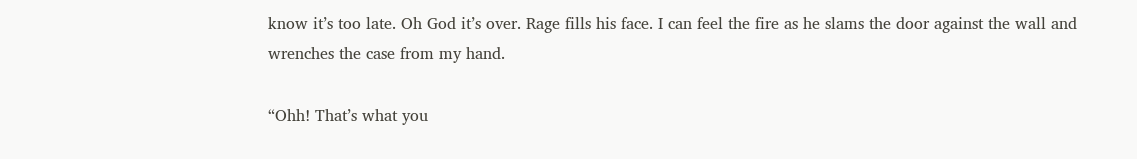know it’s too late. Oh God it’s over. Rage fills his face. I can feel the fire as he slams the door against the wall and wrenches the case from my hand.

“Ohh! That’s what you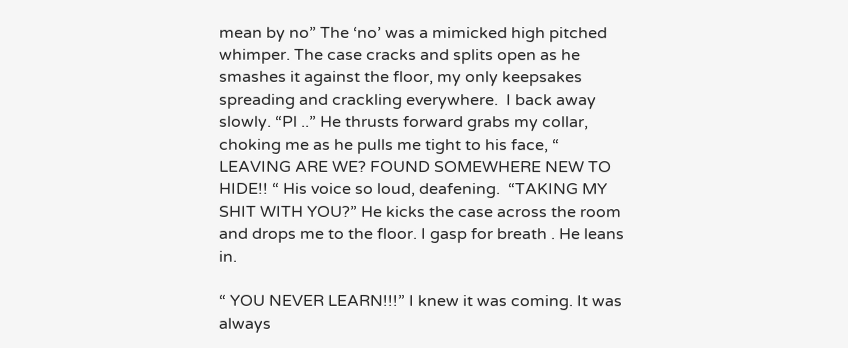mean by no” The ‘no’ was a mimicked high pitched whimper. The case cracks and splits open as he smashes it against the floor, my only keepsakes spreading and crackling everywhere.  I back away slowly. “Pl ..” He thrusts forward grabs my collar, choking me as he pulls me tight to his face, “ LEAVING ARE WE? FOUND SOMEWHERE NEW TO HIDE!! “ His voice so loud, deafening.  “TAKING MY SHIT WITH YOU?” He kicks the case across the room and drops me to the floor. I gasp for breath . He leans in.

“ YOU NEVER LEARN!!!” I knew it was coming. It was always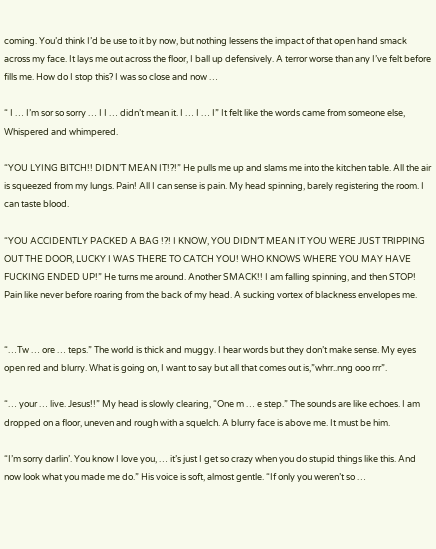coming. You’d think I’d be use to it by now, but nothing lessens the impact of that open hand smack across my face. It lays me out across the floor, I ball up defensively. A terror worse than any I’ve felt before fills me. How do I stop this? I was so close and now …

“ I … I’m sor so sorry … I I … didn’t mean it. I … I … I” It felt like the words came from someone else, Whispered and whimpered.

“YOU LYING BITCH!! DIDN’T MEAN IT!?!” He pulls me up and slams me into the kitchen table. All the air is squeezed from my lungs. Pain! All I can sense is pain. My head spinning, barely registering the room. I can taste blood.

“YOU ACCIDENTLY PACKED A BAG !?! I KNOW, YOU DIDN’T MEAN IT YOU WERE JUST TRIPPING OUT THE DOOR, LUCKY I WAS THERE TO CATCH YOU! WHO KNOWS WHERE YOU MAY HAVE FUCKING ENDED UP!” He turns me around. Another SMACK!! I am falling spinning, and then STOP! Pain like never before roaring from the back of my head. A sucking vortex of blackness envelopes me.


“…Tw … ore … teps.” The world is thick and muggy. I hear words but they don’t make sense. My eyes open red and blurry. What is going on, I want to say but all that comes out is,”whrr..nng ooo rrr”.

“… your … live. Jesus!!” My head is slowly clearing, “One m … e step.” The sounds are like echoes. I am dropped on a floor, uneven and rough with a squelch. A blurry face is above me. It must be him.

“I’m sorry darlin’. You know I love you, … it’s just I get so crazy when you do stupid things like this. And now look what you made me do.” His voice is soft, almost gentle. “If only you weren’t so …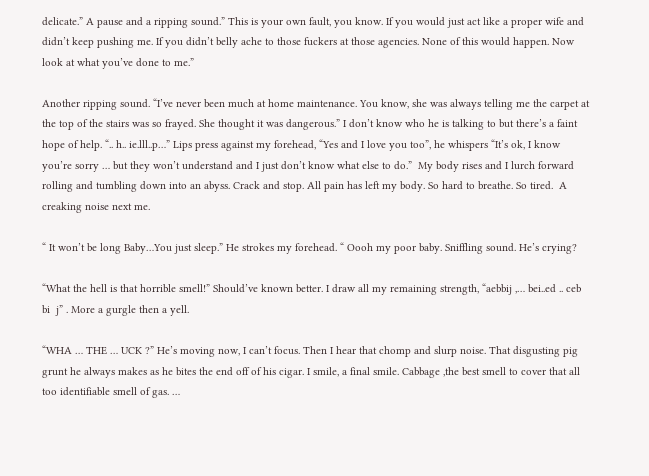delicate.” A pause and a ripping sound.” This is your own fault, you know. If you would just act like a proper wife and didn’t keep pushing me. If you didn’t belly ache to those fuckers at those agencies. None of this would happen. Now look at what you’ve done to me.”

Another ripping sound. “I’ve never been much at home maintenance. You know, she was always telling me the carpet at the top of the stairs was so frayed. She thought it was dangerous.” I don’t know who he is talking to but there’s a faint hope of help. “.. h.. ie.lll..p…” Lips press against my forehead, “Yes and I love you too”, he whispers “It’s ok, I know you’re sorry … but they won’t understand and I just don’t know what else to do.”  My body rises and I lurch forward rolling and tumbling down into an abyss. Crack and stop. All pain has left my body. So hard to breathe. So tired.  A creaking noise next me.

“ It won’t be long Baby…You just sleep.” He strokes my forehead. “ Oooh my poor baby. Sniffling sound. He’s crying?

“What the hell is that horrible smell!” Should’ve known better. I draw all my remaining strength, “aebbij ,… bei..ed .. ceb bi  j” . More a gurgle then a yell.

“WHA … THE … UCK ?” He’s moving now, I can’t focus. Then I hear that chomp and slurp noise. That disgusting pig grunt he always makes as he bites the end off of his cigar. I smile, a final smile. Cabbage ,the best smell to cover that all too identifiable smell of gas. …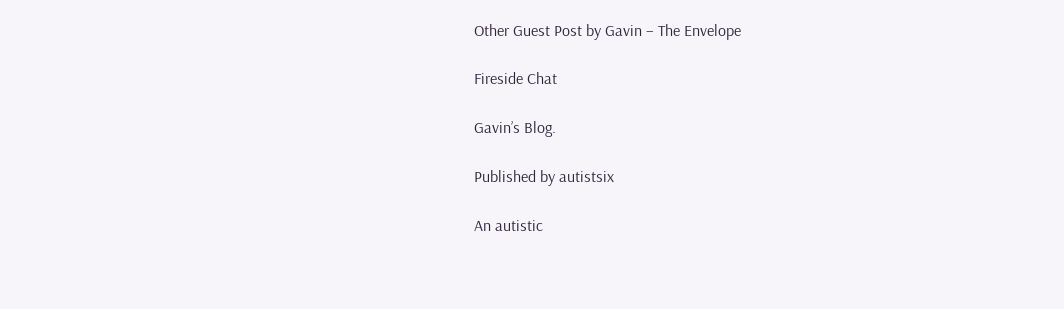Other Guest Post by Gavin – The Envelope

Fireside Chat

Gavin’s Blog.

Published by autistsix

An autistic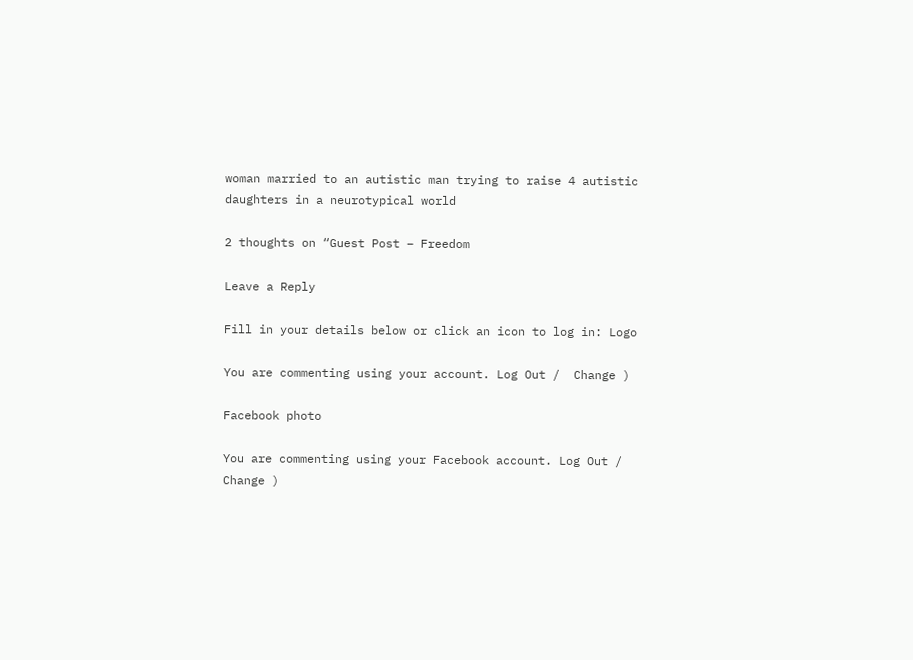woman married to an autistic man trying to raise 4 autistic daughters in a neurotypical world

2 thoughts on “Guest Post – Freedom

Leave a Reply

Fill in your details below or click an icon to log in: Logo

You are commenting using your account. Log Out /  Change )

Facebook photo

You are commenting using your Facebook account. Log Out /  Change )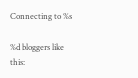Connecting to %s

%d bloggers like this: